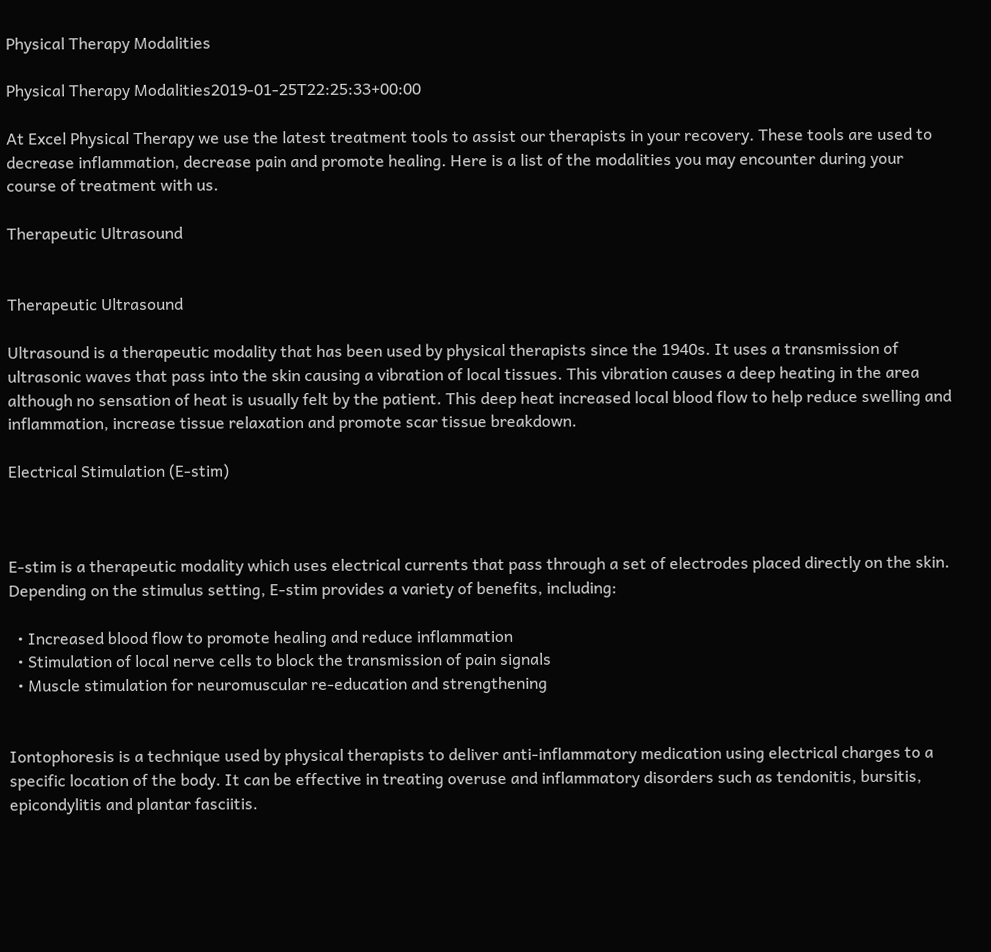Physical Therapy Modalities

Physical Therapy Modalities2019-01-25T22:25:33+00:00

At Excel Physical Therapy we use the latest treatment tools to assist our therapists in your recovery. These tools are used to decrease inflammation, decrease pain and promote healing. Here is a list of the modalities you may encounter during your course of treatment with us.

Therapeutic Ultrasound


Therapeutic Ultrasound

Ultrasound is a therapeutic modality that has been used by physical therapists since the 1940s. It uses a transmission of ultrasonic waves that pass into the skin causing a vibration of local tissues. This vibration causes a deep heating in the area although no sensation of heat is usually felt by the patient. This deep heat increased local blood flow to help reduce swelling and inflammation, increase tissue relaxation and promote scar tissue breakdown.

Electrical Stimulation (E-stim)



E-stim is a therapeutic modality which uses electrical currents that pass through a set of electrodes placed directly on the skin. Depending on the stimulus setting, E-stim provides a variety of benefits, including:

  • Increased blood flow to promote healing and reduce inflammation
  • Stimulation of local nerve cells to block the transmission of pain signals
  • Muscle stimulation for neuromuscular re-education and strengthening


Iontophoresis is a technique used by physical therapists to deliver anti-inflammatory medication using electrical charges to a specific location of the body. It can be effective in treating overuse and inflammatory disorders such as tendonitis, bursitis, epicondylitis and plantar fasciitis.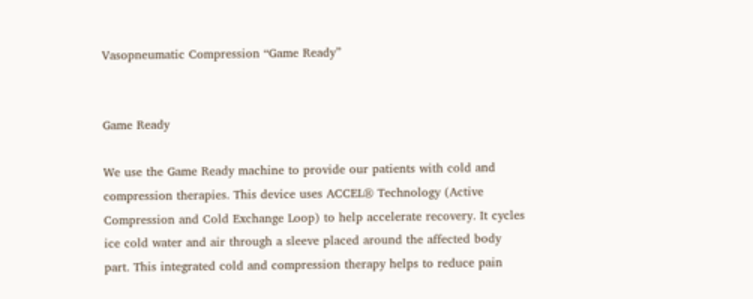Vasopneumatic Compression “Game Ready”


Game Ready

We use the Game Ready machine to provide our patients with cold and compression therapies. This device uses ACCEL® Technology (Active Compression and Cold Exchange Loop) to help accelerate recovery. It cycles ice cold water and air through a sleeve placed around the affected body part. This integrated cold and compression therapy helps to reduce pain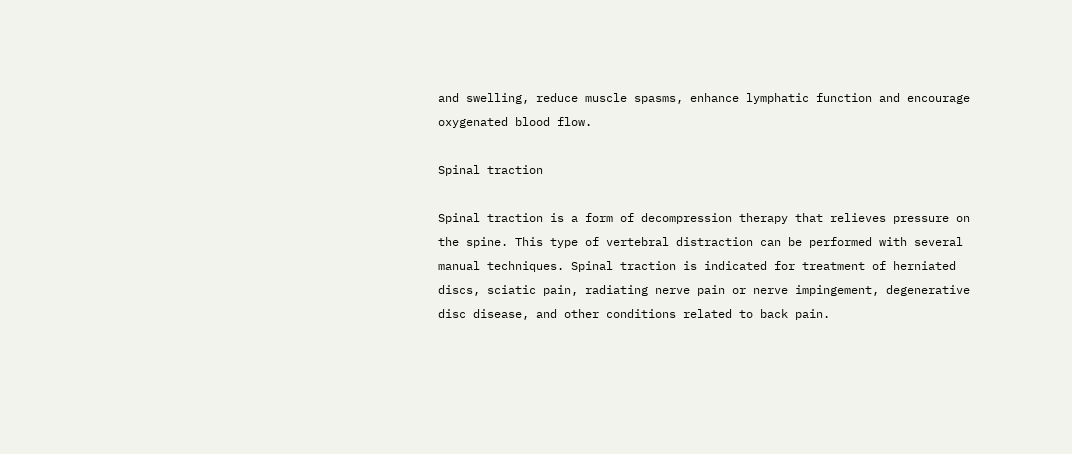and swelling, reduce muscle spasms, enhance lymphatic function and encourage oxygenated blood flow.

Spinal traction

Spinal traction is a form of decompression therapy that relieves pressure on the spine. This type of vertebral distraction can be performed with several manual techniques. Spinal traction is indicated for treatment of herniated discs, sciatic pain, radiating nerve pain or nerve impingement, degenerative disc disease, and other conditions related to back pain.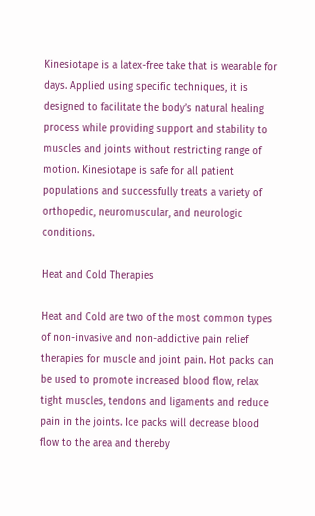Kinesiotape is a latex-free take that is wearable for days. Applied using specific techniques, it is designed to facilitate the body’s natural healing process while providing support and stability to muscles and joints without restricting range of motion. Kinesiotape is safe for all patient populations and successfully treats a variety of orthopedic, neuromuscular, and neurologic conditions.

Heat and Cold Therapies

Heat and Cold are two of the most common types of non-invasive and non-addictive pain relief therapies for muscle and joint pain. Hot packs can be used to promote increased blood flow, relax tight muscles, tendons and ligaments and reduce pain in the joints. Ice packs will decrease blood flow to the area and thereby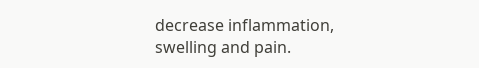decrease inflammation, swelling and pain.